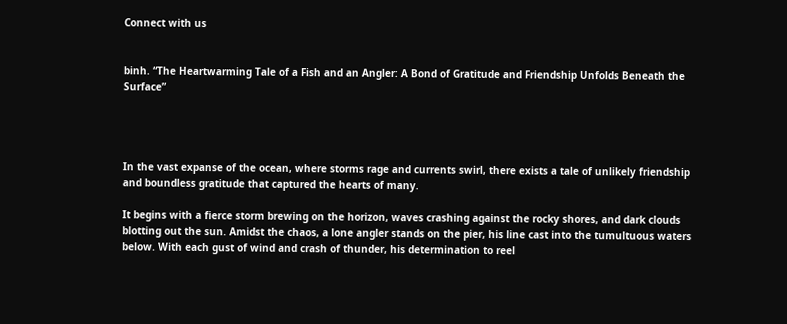Connect with us


binh. “The Heartwarming Tale of a Fish and an Angler: A Bond of Gratitude and Friendship Unfolds Beneath the Surface”




In the vast expanse of the ocean, where storms rage and currents swirl, there exists a tale of unlikely friendship and boundless gratitude that captured the hearts of many.

It begins with a fierce storm brewing on the horizon, waves crashing against the rocky shores, and dark clouds blotting out the sun. Amidst the chaos, a lone angler stands on the pier, his line cast into the tumultuous waters below. With each gust of wind and crash of thunder, his determination to reel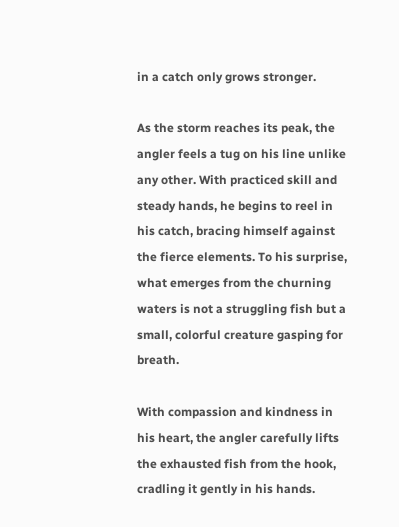in a catch only grows stronger.

As the storm reaches its peak, the angler feels a tug on his line unlike any other. With practiced skill and steady hands, he begins to reel in his catch, bracing himself against the fierce elements. To his surprise, what emerges from the churning waters is not a struggling fish but a small, colorful creature gasping for breath.

With compassion and kindness in his heart, the angler carefully lifts the exhausted fish from the hook, cradling it gently in his hands.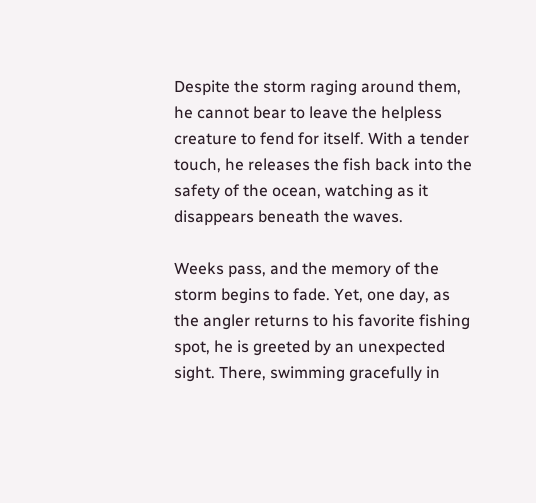Despite the storm raging around them, he cannot bear to leave the helpless creature to fend for itself. With a tender touch, he releases the fish back into the safety of the ocean, watching as it disappears beneath the waves.

Weeks pass, and the memory of the storm begins to fade. Yet, one day, as the angler returns to his favorite fishing spot, he is greeted by an unexpected sight. There, swimming gracefully in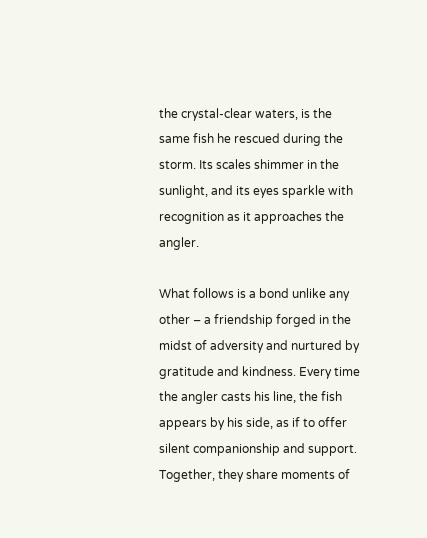the crystal-clear waters, is the same fish he rescued during the storm. Its scales shimmer in the sunlight, and its eyes sparkle with recognition as it approaches the angler.

What follows is a bond unlike any other – a friendship forged in the midst of adversity and nurtured by gratitude and kindness. Every time the angler casts his line, the fish appears by his side, as if to offer silent companionship and support. Together, they share moments of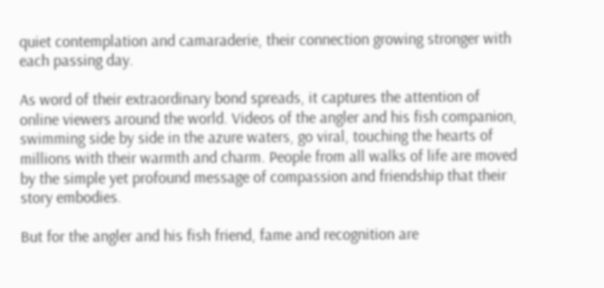quiet contemplation and camaraderie, their connection growing stronger with each passing day.

As word of their extraordinary bond spreads, it captures the attention of online viewers around the world. Videos of the angler and his fish companion, swimming side by side in the azure waters, go viral, touching the hearts of millions with their warmth and charm. People from all walks of life are moved by the simple yet profound message of compassion and friendship that their story embodies.

But for the angler and his fish friend, fame and recognition are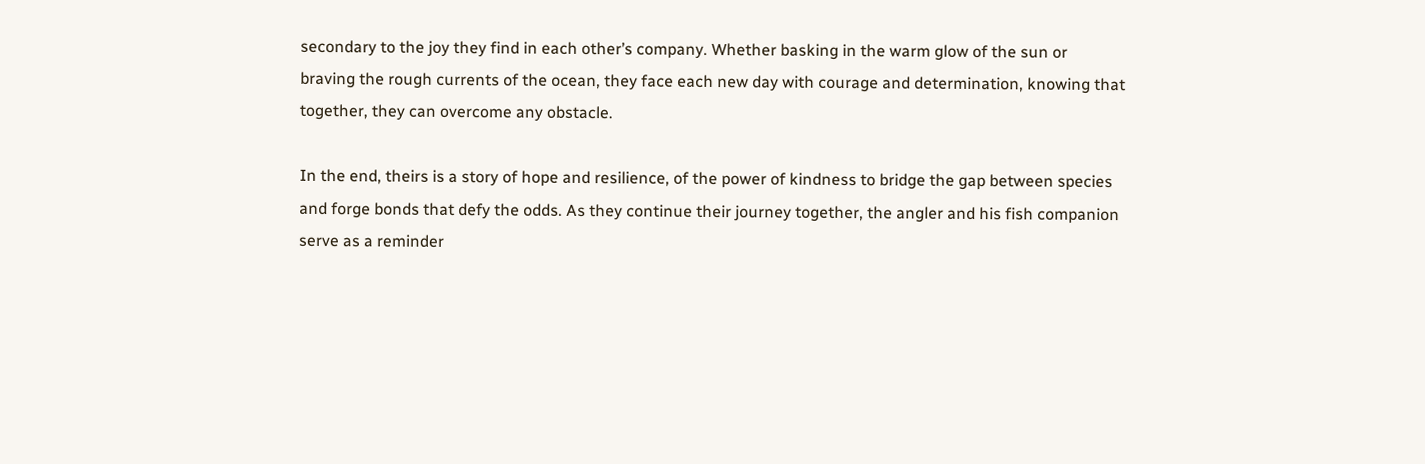secondary to the joy they find in each other’s company. Whether basking in the warm glow of the sun or braving the rough currents of the ocean, they face each new day with courage and determination, knowing that together, they can overcome any obstacle.

In the end, theirs is a story of hope and resilience, of the power of kindness to bridge the gap between species and forge bonds that defy the odds. As they continue their journey together, the angler and his fish companion serve as a reminder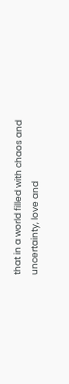that in a world filled with chaos and uncertainty, love and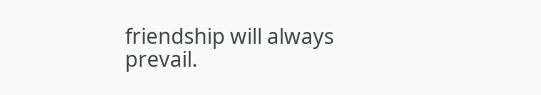friendship will always prevail.